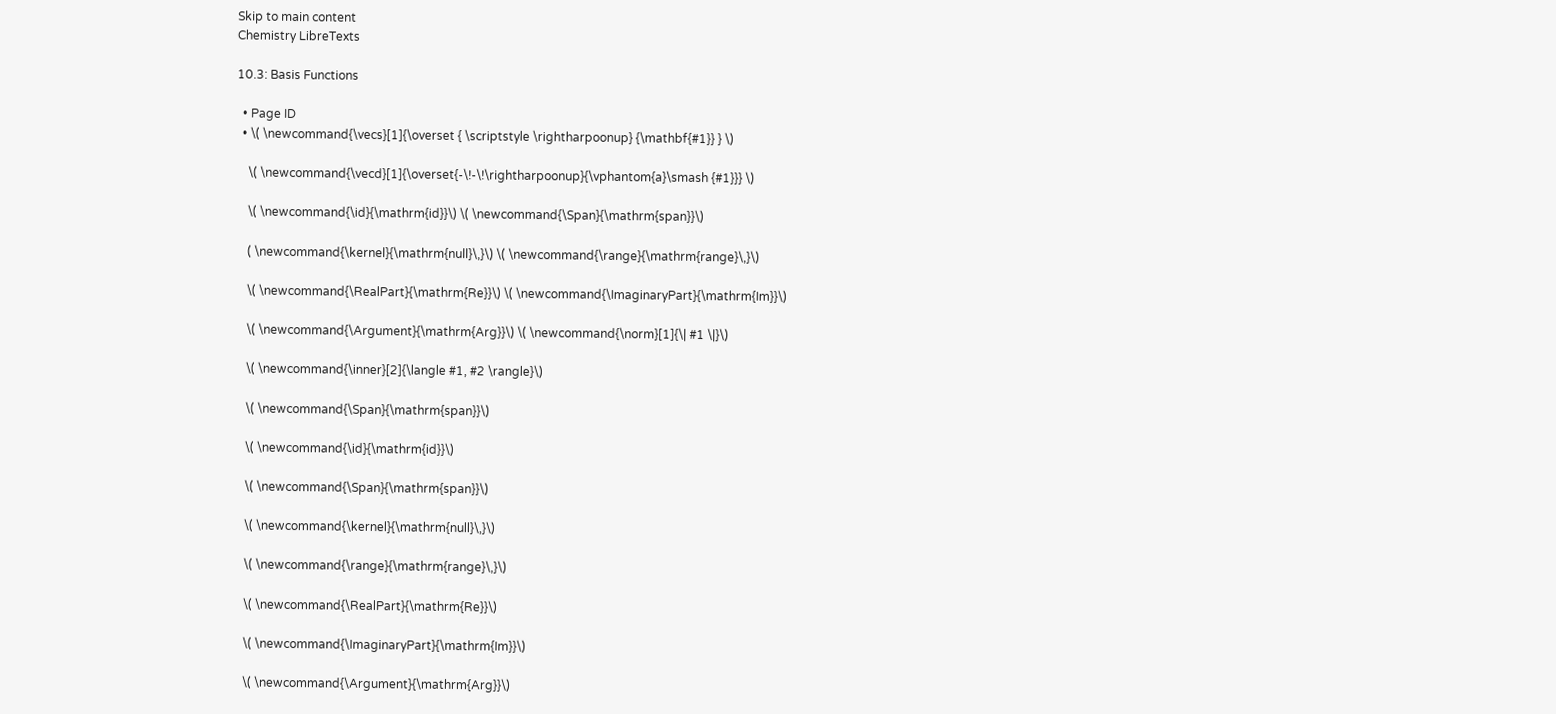Skip to main content
Chemistry LibreTexts

10.3: Basis Functions

  • Page ID
  • \( \newcommand{\vecs}[1]{\overset { \scriptstyle \rightharpoonup} {\mathbf{#1}} } \)

    \( \newcommand{\vecd}[1]{\overset{-\!-\!\rightharpoonup}{\vphantom{a}\smash {#1}}} \)

    \( \newcommand{\id}{\mathrm{id}}\) \( \newcommand{\Span}{\mathrm{span}}\)

    ( \newcommand{\kernel}{\mathrm{null}\,}\) \( \newcommand{\range}{\mathrm{range}\,}\)

    \( \newcommand{\RealPart}{\mathrm{Re}}\) \( \newcommand{\ImaginaryPart}{\mathrm{Im}}\)

    \( \newcommand{\Argument}{\mathrm{Arg}}\) \( \newcommand{\norm}[1]{\| #1 \|}\)

    \( \newcommand{\inner}[2]{\langle #1, #2 \rangle}\)

    \( \newcommand{\Span}{\mathrm{span}}\)

    \( \newcommand{\id}{\mathrm{id}}\)

    \( \newcommand{\Span}{\mathrm{span}}\)

    \( \newcommand{\kernel}{\mathrm{null}\,}\)

    \( \newcommand{\range}{\mathrm{range}\,}\)

    \( \newcommand{\RealPart}{\mathrm{Re}}\)

    \( \newcommand{\ImaginaryPart}{\mathrm{Im}}\)

    \( \newcommand{\Argument}{\mathrm{Arg}}\)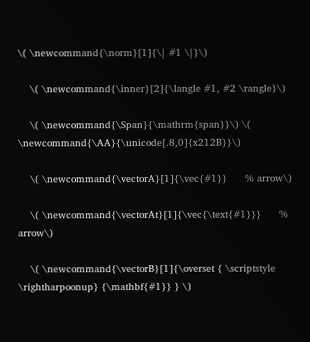\( \newcommand{\norm}[1]{\| #1 \|}\)

    \( \newcommand{\inner}[2]{\langle #1, #2 \rangle}\)

    \( \newcommand{\Span}{\mathrm{span}}\) \( \newcommand{\AA}{\unicode[.8,0]{x212B}}\)

    \( \newcommand{\vectorA}[1]{\vec{#1}}      % arrow\)

    \( \newcommand{\vectorAt}[1]{\vec{\text{#1}}}      % arrow\)

    \( \newcommand{\vectorB}[1]{\overset { \scriptstyle \rightharpoonup} {\mathbf{#1}} } \)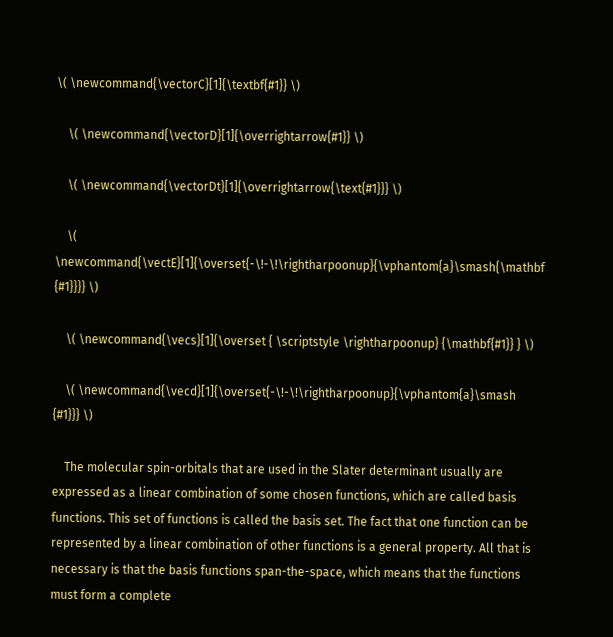\( \newcommand{\vectorC}[1]{\textbf{#1}} \)

    \( \newcommand{\vectorD}[1]{\overrightarrow{#1}} \)

    \( \newcommand{\vectorDt}[1]{\overrightarrow{\text{#1}}} \)

    \( \newcommand{\vectE}[1]{\overset{-\!-\!\rightharpoonup}{\vphantom{a}\smash{\mathbf {#1}}}} \)

    \( \newcommand{\vecs}[1]{\overset { \scriptstyle \rightharpoonup} {\mathbf{#1}} } \)

    \( \newcommand{\vecd}[1]{\overset{-\!-\!\rightharpoonup}{\vphantom{a}\smash {#1}}} \)

    The molecular spin-orbitals that are used in the Slater determinant usually are expressed as a linear combination of some chosen functions, which are called basis functions. This set of functions is called the basis set. The fact that one function can be represented by a linear combination of other functions is a general property. All that is necessary is that the basis functions span-the-space, which means that the functions must form a complete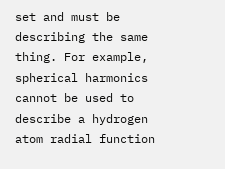set and must be describing the same thing. For example, spherical harmonics cannot be used to describe a hydrogen atom radial function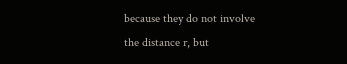because they do not involve the distance r, but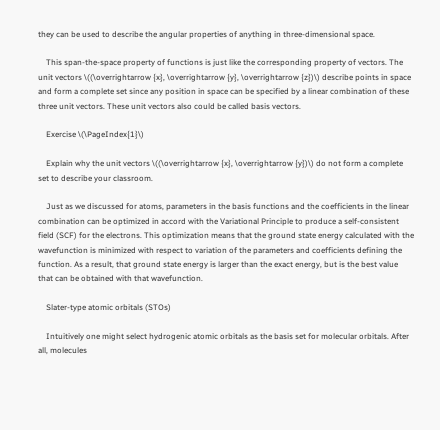they can be used to describe the angular properties of anything in three-dimensional space.

    This span-the-space property of functions is just like the corresponding property of vectors. The unit vectors \((\overrightarrow {x}, \overrightarrow {y}, \overrightarrow {z})\) describe points in space and form a complete set since any position in space can be specified by a linear combination of these three unit vectors. These unit vectors also could be called basis vectors.

    Exercise \(\PageIndex{1}\)

    Explain why the unit vectors \((\overrightarrow {x}, \overrightarrow {y})\) do not form a complete set to describe your classroom.

    Just as we discussed for atoms, parameters in the basis functions and the coefficients in the linear combination can be optimized in accord with the Variational Principle to produce a self-consistent field (SCF) for the electrons. This optimization means that the ground state energy calculated with the wavefunction is minimized with respect to variation of the parameters and coefficients defining the function. As a result, that ground state energy is larger than the exact energy, but is the best value that can be obtained with that wavefunction.

    Slater-type atomic orbitals (STOs)

    Intuitively one might select hydrogenic atomic orbitals as the basis set for molecular orbitals. After all, molecules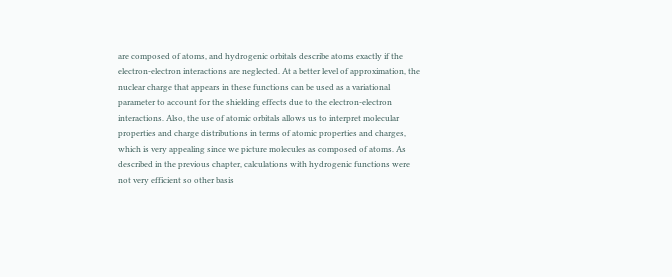are composed of atoms, and hydrogenic orbitals describe atoms exactly if the electron-electron interactions are neglected. At a better level of approximation, the nuclear charge that appears in these functions can be used as a variational parameter to account for the shielding effects due to the electron-electron interactions. Also, the use of atomic orbitals allows us to interpret molecular properties and charge distributions in terms of atomic properties and charges, which is very appealing since we picture molecules as composed of atoms. As described in the previous chapter, calculations with hydrogenic functions were not very efficient so other basis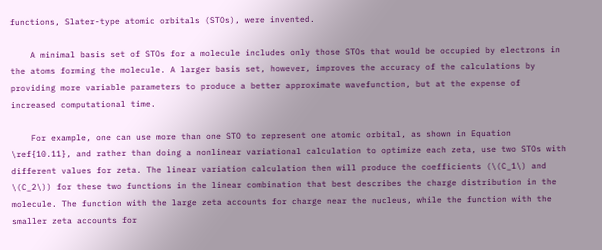functions, Slater-type atomic orbitals (STOs), were invented.

    A minimal basis set of STOs for a molecule includes only those STOs that would be occupied by electrons in the atoms forming the molecule. A larger basis set, however, improves the accuracy of the calculations by providing more variable parameters to produce a better approximate wavefunction, but at the expense of increased computational time.

    For example, one can use more than one STO to represent one atomic orbital, as shown in Equation \ref{10.11}, and rather than doing a nonlinear variational calculation to optimize each zeta, use two STOs with different values for zeta. The linear variation calculation then will produce the coefficients (\(C_1\) and \(C_2\)) for these two functions in the linear combination that best describes the charge distribution in the molecule. The function with the large zeta accounts for charge near the nucleus, while the function with the smaller zeta accounts for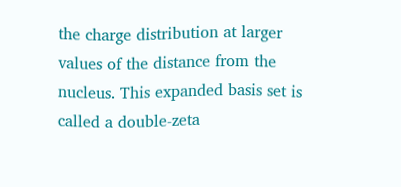the charge distribution at larger values of the distance from the nucleus. This expanded basis set is called a double-zeta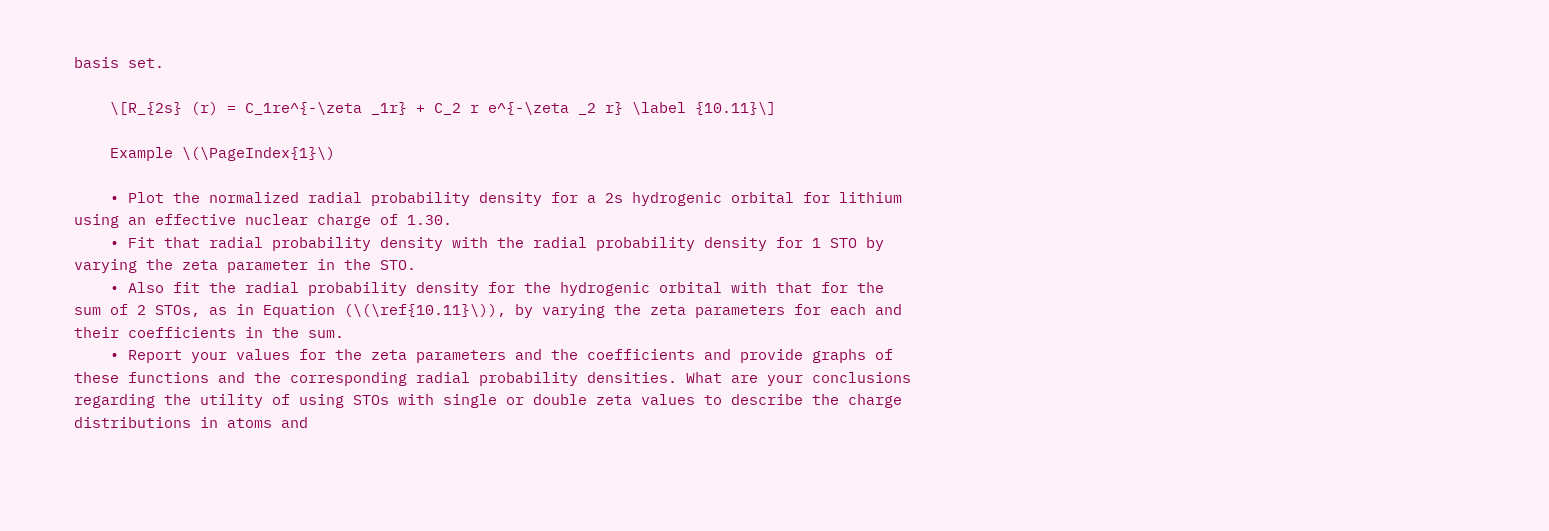basis set.

    \[R_{2s} (r) = C_1re^{-\zeta _1r} + C_2 r e^{-\zeta _2 r} \label {10.11}\]

    Example \(\PageIndex{1}\)

    • Plot the normalized radial probability density for a 2s hydrogenic orbital for lithium using an effective nuclear charge of 1.30.
    • Fit that radial probability density with the radial probability density for 1 STO by varying the zeta parameter in the STO.
    • Also fit the radial probability density for the hydrogenic orbital with that for the sum of 2 STOs, as in Equation (\(\ref{10.11}\)), by varying the zeta parameters for each and their coefficients in the sum.
    • Report your values for the zeta parameters and the coefficients and provide graphs of these functions and the corresponding radial probability densities. What are your conclusions regarding the utility of using STOs with single or double zeta values to describe the charge distributions in atoms and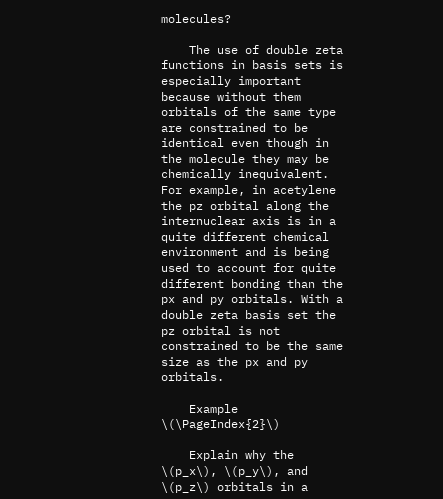molecules?

    The use of double zeta functions in basis sets is especially important because without them orbitals of the same type are constrained to be identical even though in the molecule they may be chemically inequivalent. For example, in acetylene the pz orbital along the internuclear axis is in a quite different chemical environment and is being used to account for quite different bonding than the px and py orbitals. With a double zeta basis set the pz orbital is not constrained to be the same size as the px and py orbitals.

    Example \(\PageIndex{2}\)

    Explain why the \(p_x\), \(p_y\), and \(p_z\) orbitals in a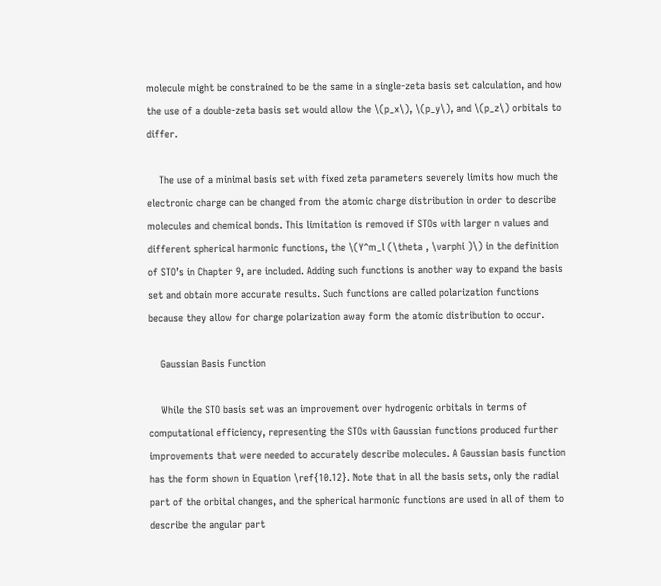molecule might be constrained to be the same in a single-zeta basis set calculation, and how the use of a double-zeta basis set would allow the \(p_x\), \(p_y\), and \(p_z\) orbitals to differ.

    The use of a minimal basis set with fixed zeta parameters severely limits how much the electronic charge can be changed from the atomic charge distribution in order to describe molecules and chemical bonds. This limitation is removed if STOs with larger n values and different spherical harmonic functions, the \(Y^m_l (\theta , \varphi )\) in the definition of STO’s in Chapter 9, are included. Adding such functions is another way to expand the basis set and obtain more accurate results. Such functions are called polarization functions because they allow for charge polarization away form the atomic distribution to occur.

    Gaussian Basis Function

    While the STO basis set was an improvement over hydrogenic orbitals in terms of computational efficiency, representing the STOs with Gaussian functions produced further improvements that were needed to accurately describe molecules. A Gaussian basis function has the form shown in Equation \ref{10.12}. Note that in all the basis sets, only the radial part of the orbital changes, and the spherical harmonic functions are used in all of them to describe the angular part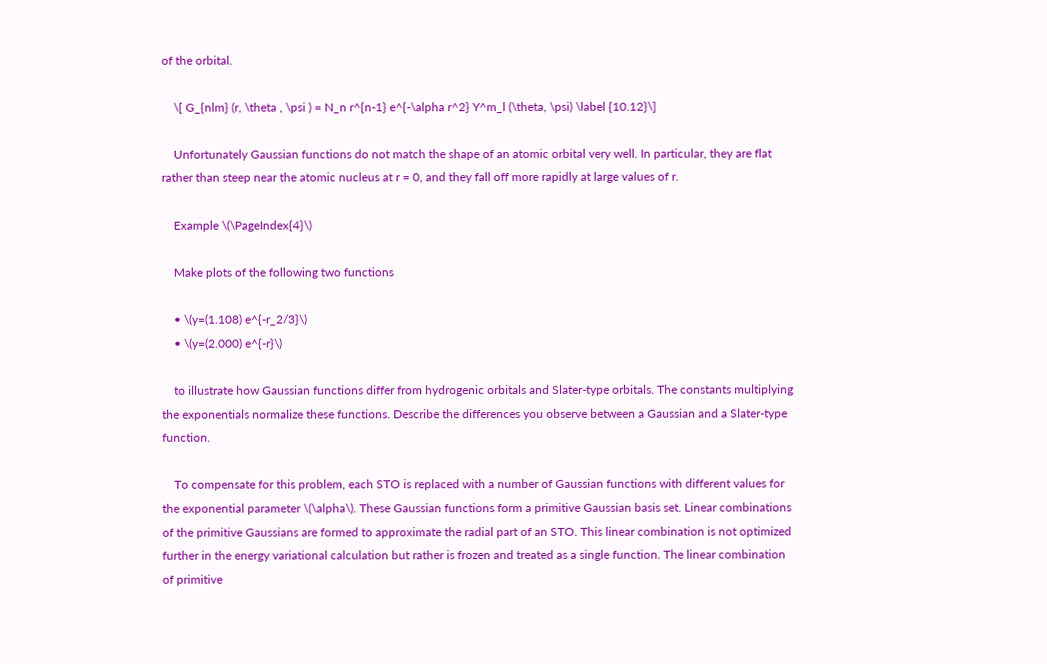of the orbital.

    \[ G_{nlm} (r, \theta , \psi ) = N_n r^{n-1} e^{-\alpha r^2} Y^m_l (\theta, \psi) \label {10.12}\]

    Unfortunately Gaussian functions do not match the shape of an atomic orbital very well. In particular, they are flat rather than steep near the atomic nucleus at r = 0, and they fall off more rapidly at large values of r.

    Example \(\PageIndex{4}\)

    Make plots of the following two functions

    • \(y=(1.108) e^{-r_2/3}\)
    • \(y=(2.000) e^{-r}\)

    to illustrate how Gaussian functions differ from hydrogenic orbitals and Slater-type orbitals. The constants multiplying the exponentials normalize these functions. Describe the differences you observe between a Gaussian and a Slater-type function.

    To compensate for this problem, each STO is replaced with a number of Gaussian functions with different values for the exponential parameter \(\alpha\). These Gaussian functions form a primitive Gaussian basis set. Linear combinations of the primitive Gaussians are formed to approximate the radial part of an STO. This linear combination is not optimized further in the energy variational calculation but rather is frozen and treated as a single function. The linear combination of primitive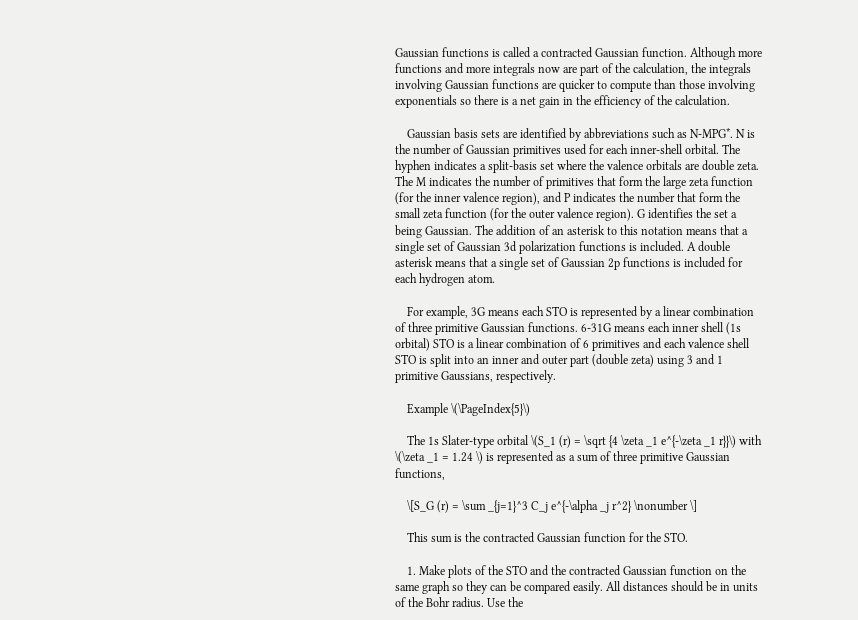Gaussian functions is called a contracted Gaussian function. Although more functions and more integrals now are part of the calculation, the integrals involving Gaussian functions are quicker to compute than those involving exponentials so there is a net gain in the efficiency of the calculation.

    Gaussian basis sets are identified by abbreviations such as N-MPG*. N is the number of Gaussian primitives used for each inner-shell orbital. The hyphen indicates a split-basis set where the valence orbitals are double zeta. The M indicates the number of primitives that form the large zeta function (for the inner valence region), and P indicates the number that form the small zeta function (for the outer valence region). G identifies the set a being Gaussian. The addition of an asterisk to this notation means that a single set of Gaussian 3d polarization functions is included. A double asterisk means that a single set of Gaussian 2p functions is included for each hydrogen atom.

    For example, 3G means each STO is represented by a linear combination of three primitive Gaussian functions. 6-31G means each inner shell (1s orbital) STO is a linear combination of 6 primitives and each valence shell STO is split into an inner and outer part (double zeta) using 3 and 1 primitive Gaussians, respectively.

    Example \(\PageIndex{5}\)

    The 1s Slater-type orbital \(S_1 (r) = \sqrt {4 \zeta _1 e^{-\zeta _1 r}}\) with \(\zeta _1 = 1.24 \) is represented as a sum of three primitive Gaussian functions,

    \[S_G (r) = \sum _{j=1}^3 C_j e^{-\alpha _j r^2} \nonumber \]

    This sum is the contracted Gaussian function for the STO.

    1. Make plots of the STO and the contracted Gaussian function on the same graph so they can be compared easily. All distances should be in units of the Bohr radius. Use the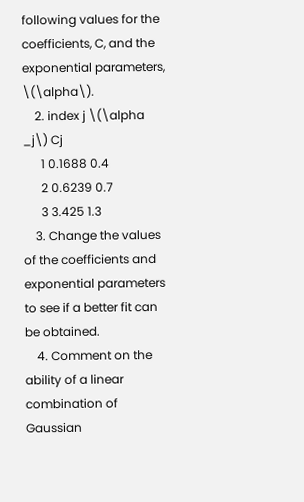following values for the coefficients, C, and the exponential parameters, \(\alpha\).
    2. index j \(\alpha _j\) Cj
      1 0.1688 0.4
      2 0.6239 0.7
      3 3.425 1.3
    3. Change the values of the coefficients and exponential parameters to see if a better fit can be obtained.
    4. Comment on the ability of a linear combination of Gaussian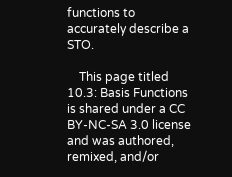functions to accurately describe a STO.

    This page titled 10.3: Basis Functions is shared under a CC BY-NC-SA 3.0 license and was authored, remixed, and/or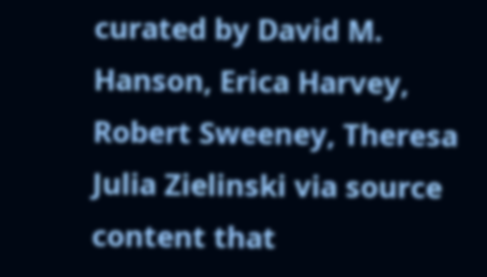curated by David M. Hanson, Erica Harvey, Robert Sweeney, Theresa Julia Zielinski via source content that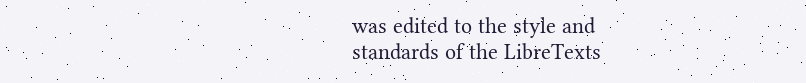was edited to the style and standards of the LibreTexts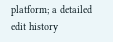platform; a detailed edit history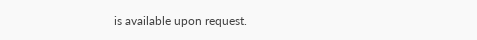is available upon request.